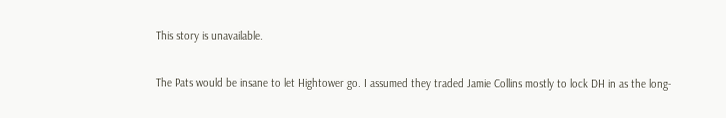This story is unavailable.

The Pats would be insane to let Hightower go. I assumed they traded Jamie Collins mostly to lock DH in as the long-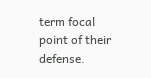term focal point of their defense.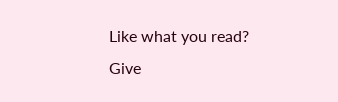Like what you read? Give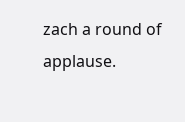zach a round of applause.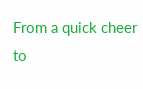From a quick cheer to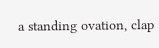a standing ovation, clap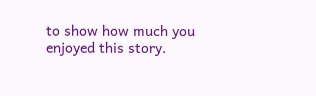to show how much you enjoyed this story.